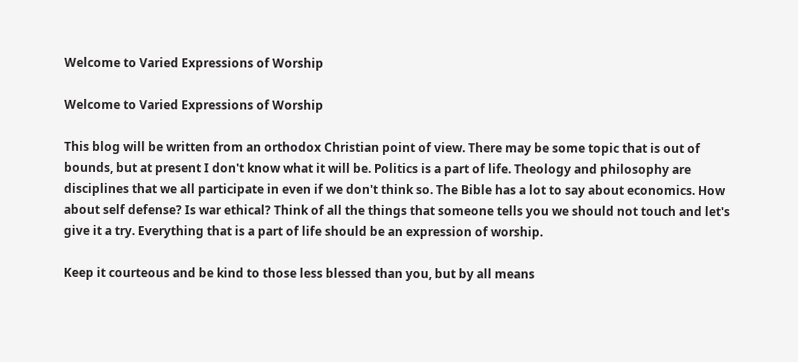Welcome to Varied Expressions of Worship

Welcome to Varied Expressions of Worship

This blog will be written from an orthodox Christian point of view. There may be some topic that is out of bounds, but at present I don't know what it will be. Politics is a part of life. Theology and philosophy are disciplines that we all participate in even if we don't think so. The Bible has a lot to say about economics. How about self defense? Is war ethical? Think of all the things that someone tells you we should not touch and let's give it a try. Everything that is a part of life should be an expression of worship.

Keep it courteous and be kind to those less blessed than you, but by all means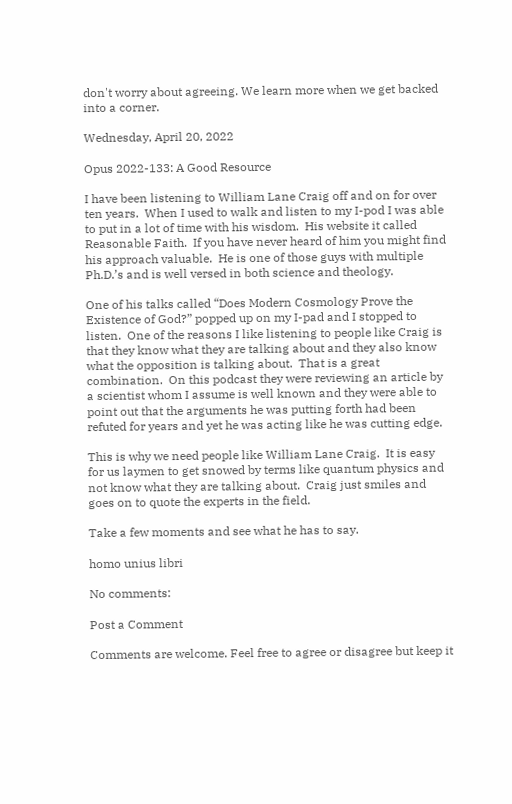don't worry about agreeing. We learn more when we get backed into a corner.

Wednesday, April 20, 2022

Opus 2022-133: A Good Resource

I have been listening to William Lane Craig off and on for over ten years.  When I used to walk and listen to my I-pod I was able to put in a lot of time with his wisdom.  His website it called Reasonable Faith.  If you have never heard of him you might find his approach valuable.  He is one of those guys with multiple Ph.D.’s and is well versed in both science and theology.

One of his talks called “Does Modern Cosmology Prove the Existence of God?” popped up on my I-pad and I stopped to listen.  One of the reasons I like listening to people like Craig is that they know what they are talking about and they also know what the opposition is talking about.  That is a great combination.  On this podcast they were reviewing an article by a scientist whom I assume is well known and they were able to point out that the arguments he was putting forth had been refuted for years and yet he was acting like he was cutting edge.

This is why we need people like William Lane Craig.  It is easy for us laymen to get snowed by terms like quantum physics and not know what they are talking about.  Craig just smiles and goes on to quote the experts in the field.

Take a few moments and see what he has to say.

homo unius libri

No comments:

Post a Comment

Comments are welcome. Feel free to agree or disagree but keep it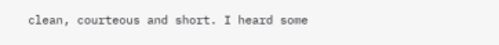clean, courteous and short. I heard some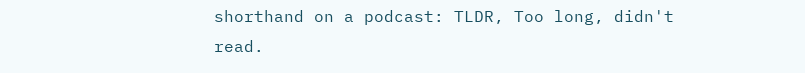shorthand on a podcast: TLDR, Too long, didn't read.